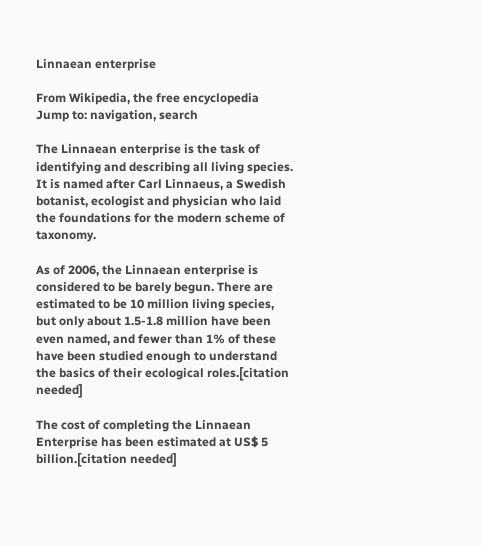Linnaean enterprise

From Wikipedia, the free encyclopedia
Jump to: navigation, search

The Linnaean enterprise is the task of identifying and describing all living species. It is named after Carl Linnaeus, a Swedish botanist, ecologist and physician who laid the foundations for the modern scheme of taxonomy.

As of 2006, the Linnaean enterprise is considered to be barely begun. There are estimated to be 10 million living species, but only about 1.5-1.8 million have been even named, and fewer than 1% of these have been studied enough to understand the basics of their ecological roles.[citation needed]

The cost of completing the Linnaean Enterprise has been estimated at US$ 5 billion.[citation needed]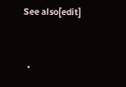See also[edit]


  •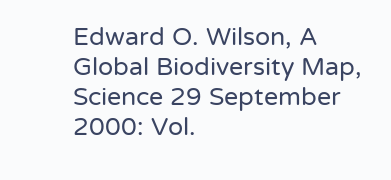Edward O. Wilson, A Global Biodiversity Map, Science 29 September 2000: Vol.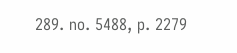289. no. 5488, p. 2279